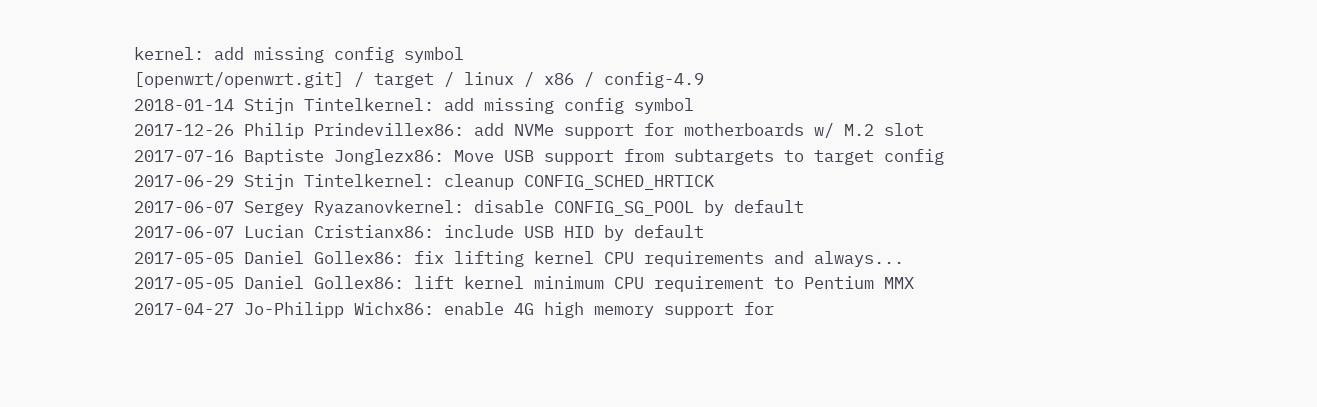kernel: add missing config symbol
[openwrt/openwrt.git] / target / linux / x86 / config-4.9
2018-01-14 Stijn Tintelkernel: add missing config symbol
2017-12-26 Philip Prindevillex86: add NVMe support for motherboards w/ M.2 slot
2017-07-16 Baptiste Jonglezx86: Move USB support from subtargets to target config
2017-06-29 Stijn Tintelkernel: cleanup CONFIG_SCHED_HRTICK
2017-06-07 Sergey Ryazanovkernel: disable CONFIG_SG_POOL by default
2017-06-07 Lucian Cristianx86: include USB HID by default
2017-05-05 Daniel Gollex86: fix lifting kernel CPU requirements and always...
2017-05-05 Daniel Gollex86: lift kernel minimum CPU requirement to Pentium MMX
2017-04-27 Jo-Philipp Wichx86: enable 4G high memory support for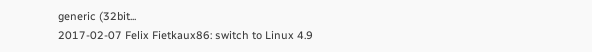generic (32bit...
2017-02-07 Felix Fietkaux86: switch to Linux 4.9